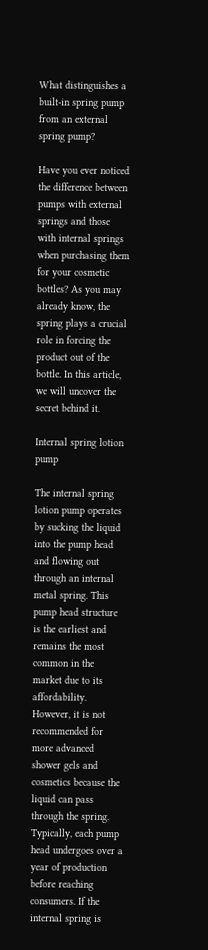What distinguishes a built-in spring pump from an external spring pump?

Have you ever noticed the difference between pumps with external springs and those with internal springs when purchasing them for your cosmetic bottles? As you may already know, the spring plays a crucial role in forcing the product out of the bottle. In this article, we will uncover the secret behind it.

Internal spring lotion pump

The internal spring lotion pump operates by sucking the liquid into the pump head and flowing out through an internal metal spring. This pump head structure is the earliest and remains the most common in the market due to its affordability. However, it is not recommended for more advanced shower gels and cosmetics because the liquid can pass through the spring. Typically, each pump head undergoes over a year of production before reaching consumers. If the internal spring is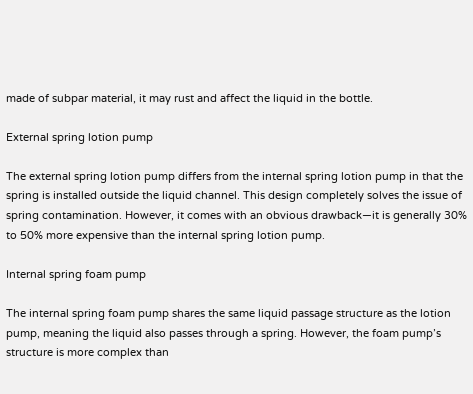made of subpar material, it may rust and affect the liquid in the bottle.

External spring lotion pump

The external spring lotion pump differs from the internal spring lotion pump in that the spring is installed outside the liquid channel. This design completely solves the issue of spring contamination. However, it comes with an obvious drawback—it is generally 30% to 50% more expensive than the internal spring lotion pump.

Internal spring foam pump

The internal spring foam pump shares the same liquid passage structure as the lotion pump, meaning the liquid also passes through a spring. However, the foam pump’s structure is more complex than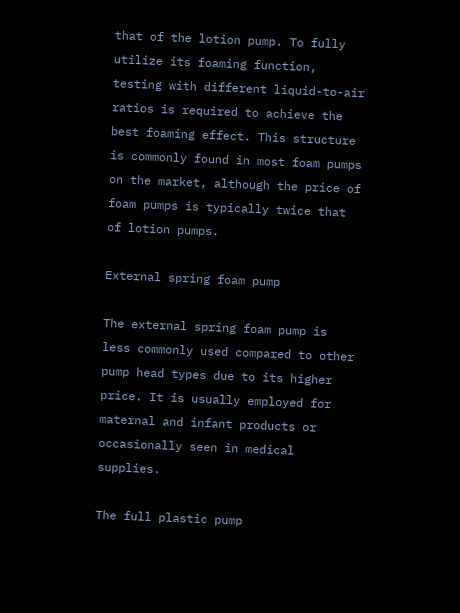that of the lotion pump. To fully utilize its foaming function, testing with different liquid-to-air ratios is required to achieve the best foaming effect. This structure is commonly found in most foam pumps on the market, although the price of foam pumps is typically twice that of lotion pumps.

External spring foam pump

The external spring foam pump is less commonly used compared to other pump head types due to its higher price. It is usually employed for maternal and infant products or occasionally seen in medical supplies.

The full plastic pump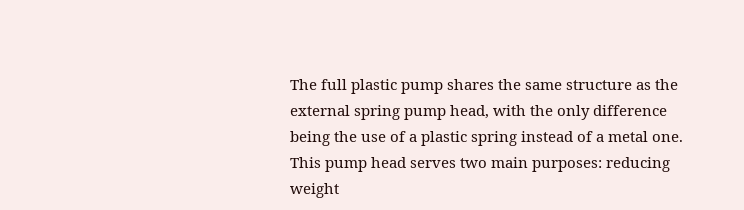The full plastic pump shares the same structure as the external spring pump head, with the only difference being the use of a plastic spring instead of a metal one. This pump head serves two main purposes: reducing weight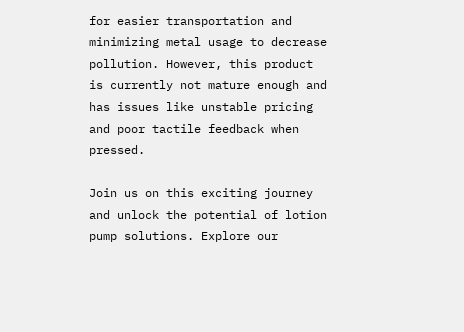for easier transportation and minimizing metal usage to decrease pollution. However, this product is currently not mature enough and has issues like unstable pricing and poor tactile feedback when pressed.

Join us on this exciting journey and unlock the potential of lotion pump solutions. Explore our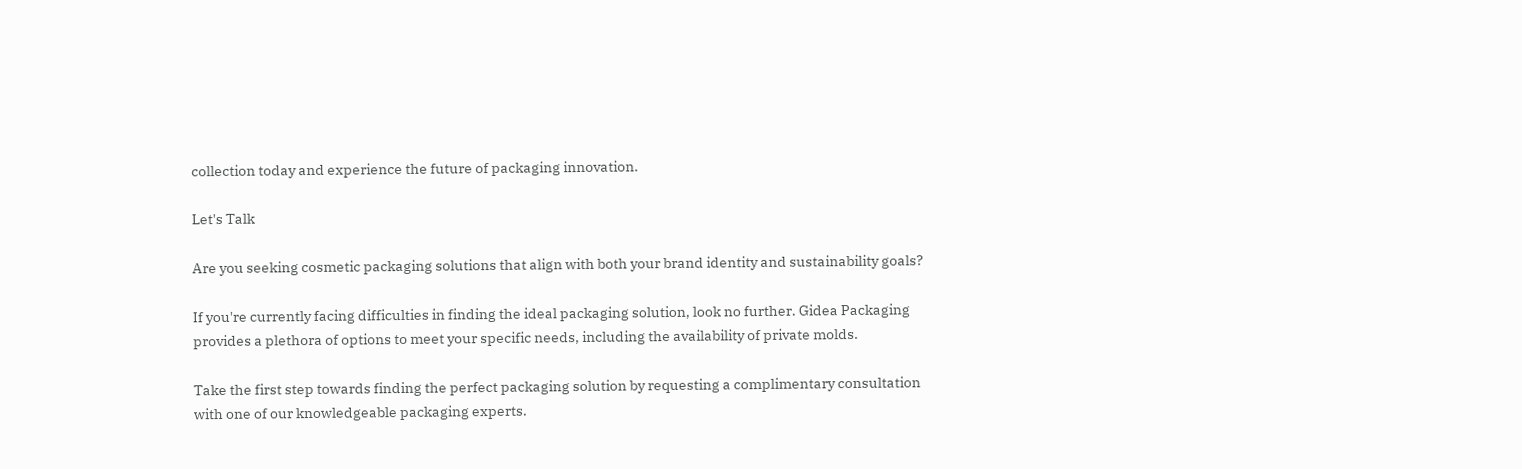collection today and experience the future of packaging innovation.

Let's Talk

Are you seeking cosmetic packaging solutions that align with both your brand identity and sustainability goals?

If you're currently facing difficulties in finding the ideal packaging solution, look no further. Gidea Packaging provides a plethora of options to meet your specific needs, including the availability of private molds.

Take the first step towards finding the perfect packaging solution by requesting a complimentary consultation with one of our knowledgeable packaging experts.